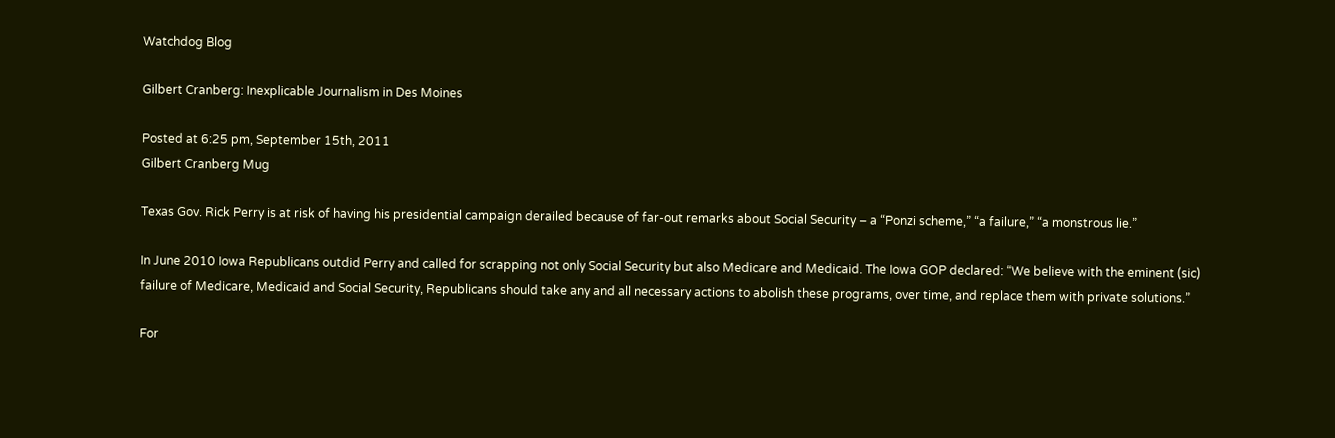Watchdog Blog

Gilbert Cranberg: Inexplicable Journalism in Des Moines

Posted at 6:25 pm, September 15th, 2011
Gilbert Cranberg Mug

Texas Gov. Rick Perry is at risk of having his presidential campaign derailed because of far-out remarks about Social Security – a “Ponzi scheme,” “a failure,” “a monstrous lie.”

In June 2010 Iowa Republicans outdid Perry and called for scrapping not only Social Security but also Medicare and Medicaid. The Iowa GOP declared: “We believe with the eminent (sic) failure of Medicare, Medicaid and Social Security, Republicans should take any and all necessary actions to abolish these programs, over time, and replace them with private solutions.”

For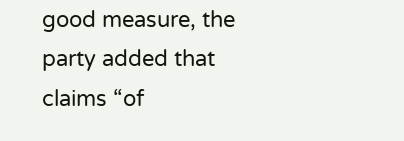good measure, the party added that claims “of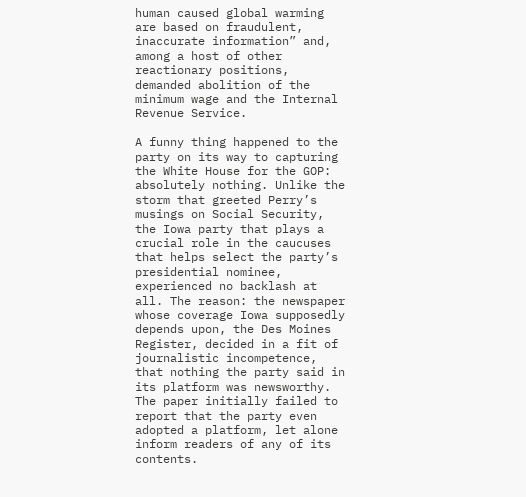human caused global warming are based on fraudulent, inaccurate information” and, among a host of other reactionary positions, demanded abolition of the minimum wage and the Internal Revenue Service.

A funny thing happened to the party on its way to capturing the White House for the GOP: absolutely nothing. Unlike the storm that greeted Perry’s musings on Social Security, the Iowa party that plays a crucial role in the caucuses that helps select the party’s presidential nominee, experienced no backlash at all. The reason: the newspaper whose coverage Iowa supposedly depends upon, the Des Moines Register, decided in a fit of journalistic incompetence, that nothing the party said in its platform was newsworthy. The paper initially failed to report that the party even adopted a platform, let alone inform readers of any of its contents.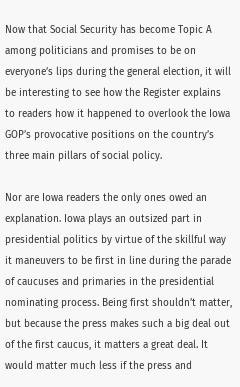Now that Social Security has become Topic A among politicians and promises to be on everyone’s lips during the general election, it will be interesting to see how the Register explains to readers how it happened to overlook the Iowa GOP’s provocative positions on the country’s three main pillars of social policy.

Nor are Iowa readers the only ones owed an explanation. Iowa plays an outsized part in presidential politics by virtue of the skillful way it maneuvers to be first in line during the parade of caucuses and primaries in the presidential nominating process. Being first shouldn’t matter, but because the press makes such a big deal out of the first caucus, it matters a great deal. It would matter much less if the press and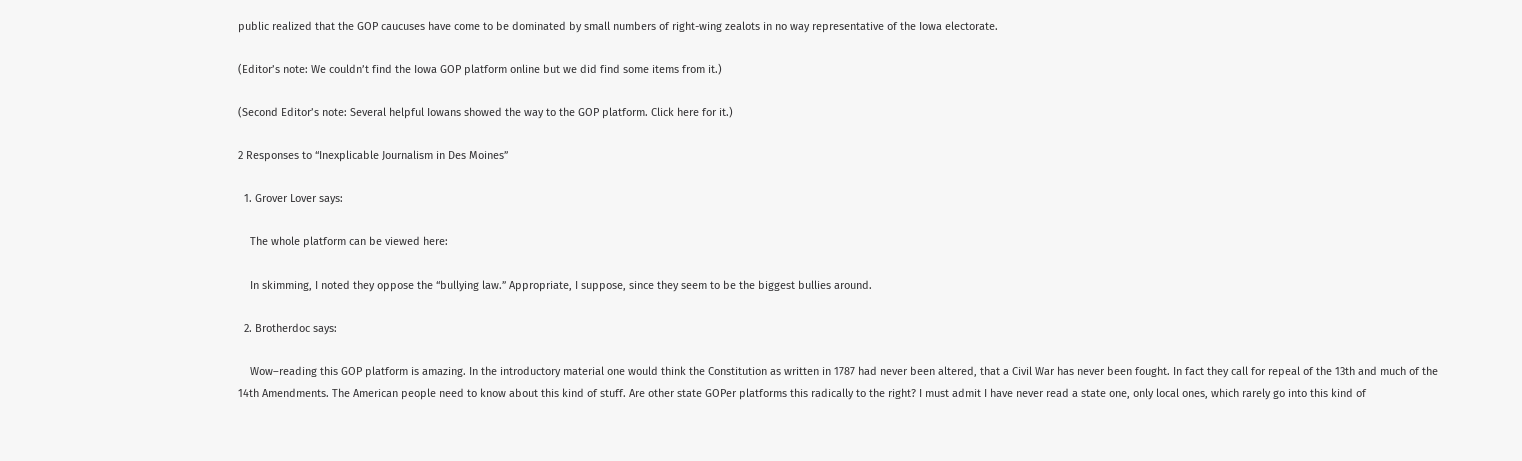public realized that the GOP caucuses have come to be dominated by small numbers of right-wing zealots in no way representative of the Iowa electorate.

(Editor’s note: We couldn’t find the Iowa GOP platform online but we did find some items from it.)

(Second Editor’s note: Several helpful Iowans showed the way to the GOP platform. Click here for it.)

2 Responses to “Inexplicable Journalism in Des Moines”

  1. Grover Lover says:

    The whole platform can be viewed here:

    In skimming, I noted they oppose the “bullying law.” Appropriate, I suppose, since they seem to be the biggest bullies around.

  2. Brotherdoc says:

    Wow–reading this GOP platform is amazing. In the introductory material one would think the Constitution as written in 1787 had never been altered, that a Civil War has never been fought. In fact they call for repeal of the 13th and much of the 14th Amendments. The American people need to know about this kind of stuff. Are other state GOPer platforms this radically to the right? I must admit I have never read a state one, only local ones, which rarely go into this kind of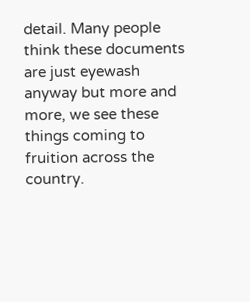detail. Many people think these documents are just eyewash anyway but more and more, we see these things coming to fruition across the country.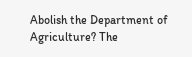Abolish the Department of Agriculture? The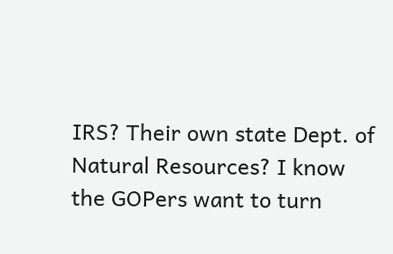IRS? Their own state Dept. of Natural Resources? I know the GOPers want to turn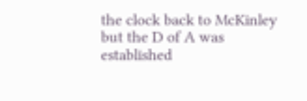the clock back to McKinley but the D of A was established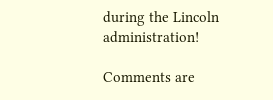during the Lincoln administration!

Comments are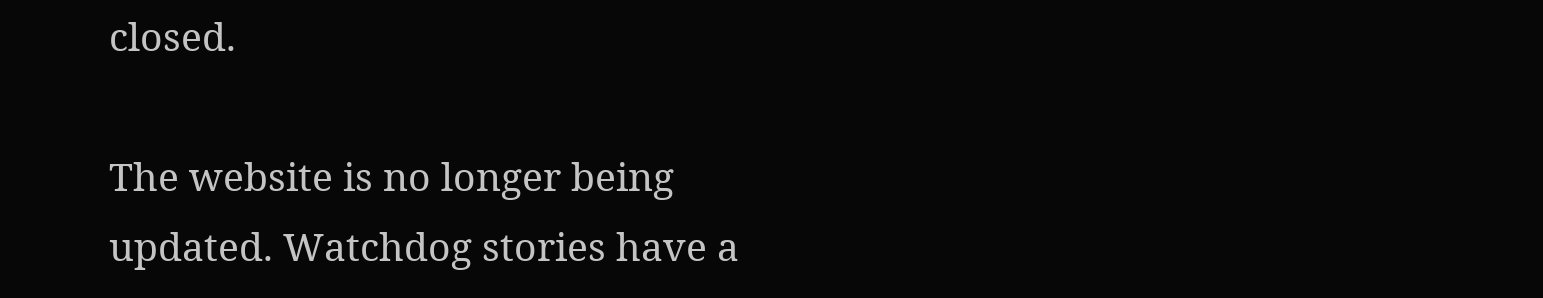closed.

The website is no longer being updated. Watchdog stories have a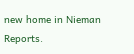new home in Nieman Reports.